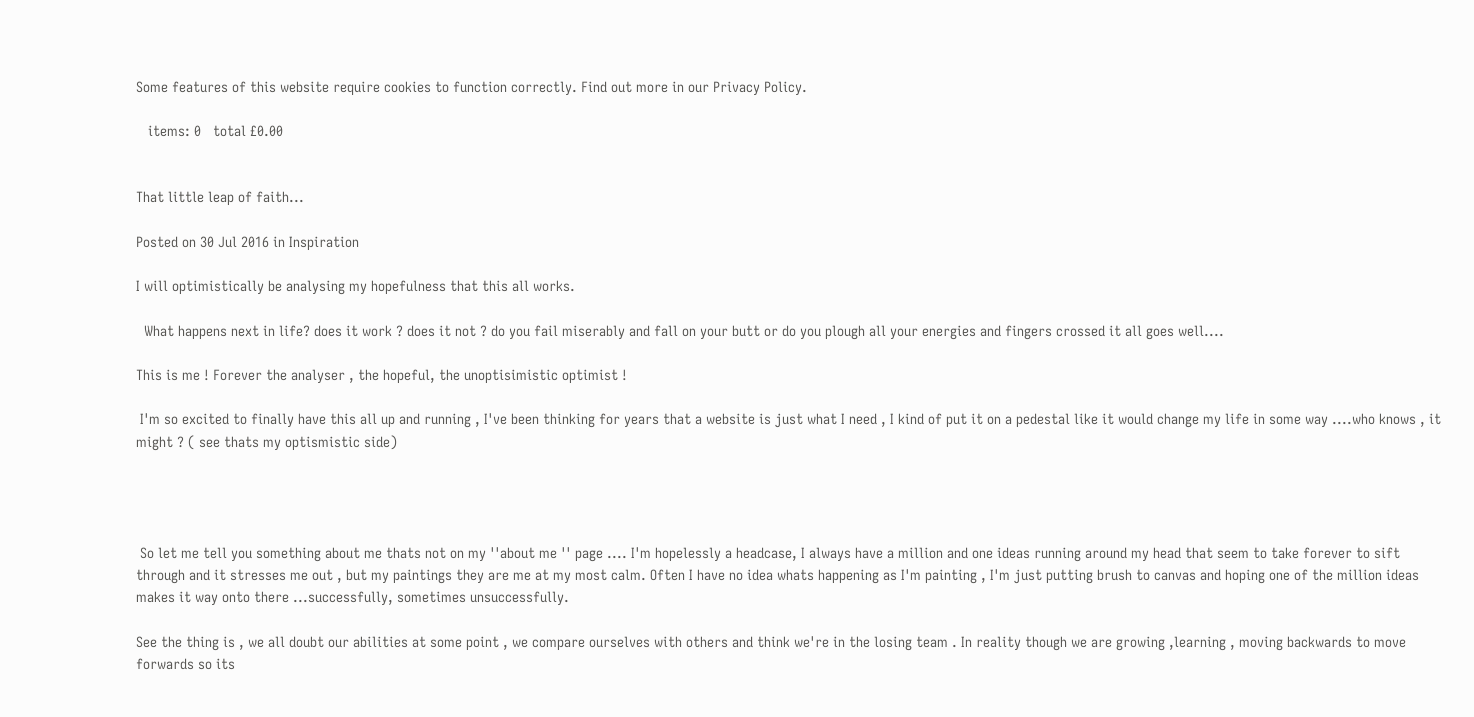Some features of this website require cookies to function correctly. Find out more in our Privacy Policy.

   items: 0   total £0.00


That little leap of faith...

Posted on 30 Jul 2016 in Inspiration

I will optimistically be analysing my hopefulness that this all works.

  What happens next in life? does it work ? does it not ? do you fail miserably and fall on your butt or do you plough all your energies and fingers crossed it all goes well....

This is me ! Forever the analyser , the hopeful, the unoptisimistic optimist !

 I'm so excited to finally have this all up and running , I've been thinking for years that a website is just what I need , I kind of put it on a pedestal like it would change my life in some way ....who knows , it might ? ( see thats my optismistic side)




 So let me tell you something about me thats not on my ''about me '' page .... I'm hopelessly a headcase, I always have a million and one ideas running around my head that seem to take forever to sift through and it stresses me out , but my paintings they are me at my most calm. Often I have no idea whats happening as I'm painting , I'm just putting brush to canvas and hoping one of the million ideas makes it way onto there ...successfully, sometimes unsuccessfully.

See the thing is , we all doubt our abilities at some point , we compare ourselves with others and think we're in the losing team . In reality though we are growing ,learning , moving backwards to move forwards so its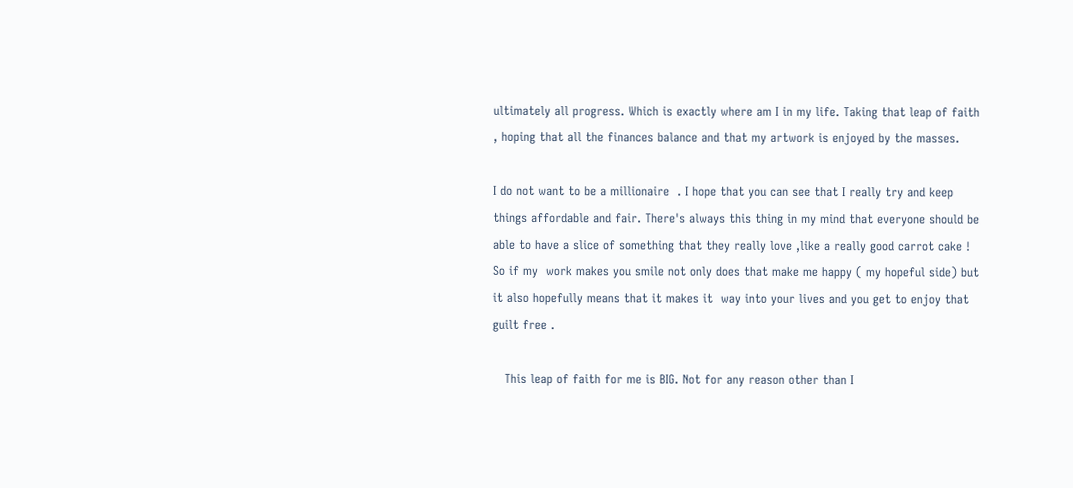ultimately all progress. Which is exactly where am I in my life. Taking that leap of faith , hoping that all the finances balance and that my artwork is enjoyed by the masses.

I do not want to be a millionaire  . I hope that you can see that I really try and keep things affordable and fair. There's always this thing in my mind that everyone should be able to have a slice of something that they really love ,like a really good carrot cake ! So if my  work makes you smile not only does that make me happy ( my hopeful side) but it also hopefully means that it makes it  way into your lives and you get to enjoy that guilt free .

   This leap of faith for me is BIG. Not for any reason other than I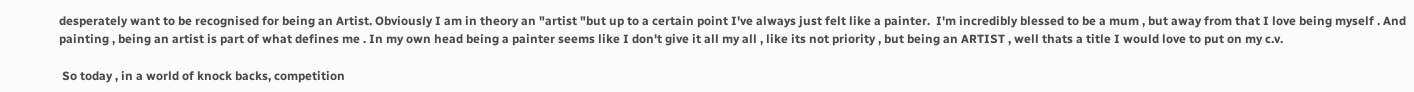desperately want to be recognised for being an Artist. Obviously I am in theory an "artist "but up to a certain point I've always just felt like a painter.  I'm incredibly blessed to be a mum , but away from that I love being myself . And painting , being an artist is part of what defines me . In my own head being a painter seems like I don't give it all my all , like its not priority , but being an ARTIST , well thats a title I would love to put on my c.v.

 So today , in a world of knock backs, competition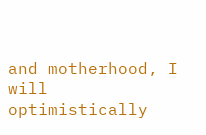and motherhood, I will optimistically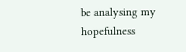be analysing my hopefulness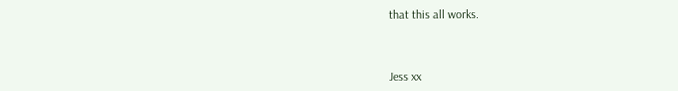that this all works.



Jess xx